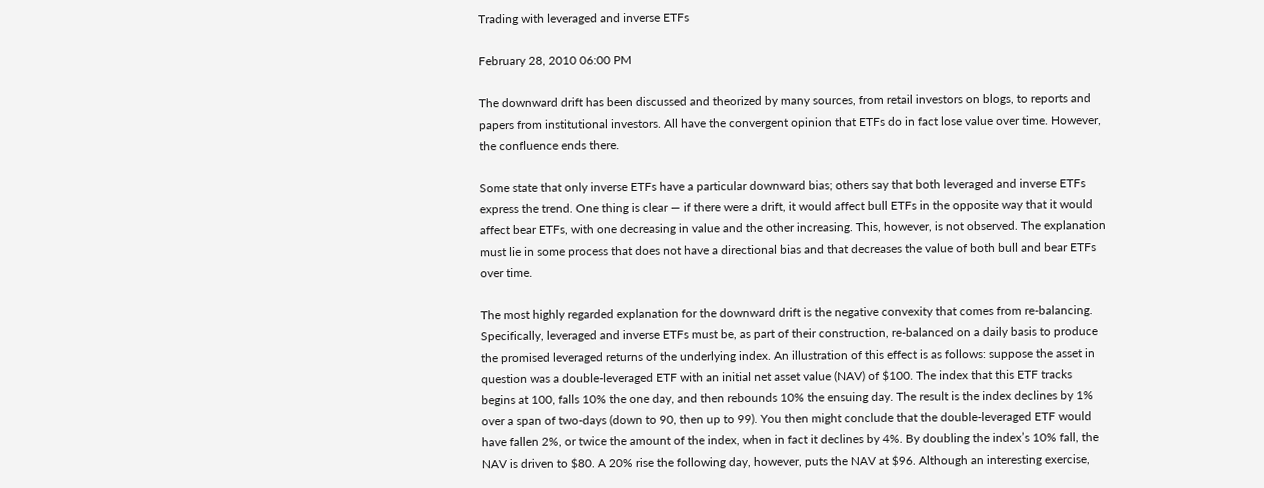Trading with leveraged and inverse ETFs

February 28, 2010 06:00 PM

The downward drift has been discussed and theorized by many sources, from retail investors on blogs, to reports and papers from institutional investors. All have the convergent opinion that ETFs do in fact lose value over time. However, the confluence ends there.

Some state that only inverse ETFs have a particular downward bias; others say that both leveraged and inverse ETFs express the trend. One thing is clear — if there were a drift, it would affect bull ETFs in the opposite way that it would affect bear ETFs, with one decreasing in value and the other increasing. This, however, is not observed. The explanation must lie in some process that does not have a directional bias and that decreases the value of both bull and bear ETFs over time.

The most highly regarded explanation for the downward drift is the negative convexity that comes from re-balancing. Specifically, leveraged and inverse ETFs must be, as part of their construction, re-balanced on a daily basis to produce the promised leveraged returns of the underlying index. An illustration of this effect is as follows: suppose the asset in question was a double-leveraged ETF with an initial net asset value (NAV) of $100. The index that this ETF tracks begins at 100, falls 10% the one day, and then rebounds 10% the ensuing day. The result is the index declines by 1% over a span of two-days (down to 90, then up to 99). You then might conclude that the double-leveraged ETF would have fallen 2%, or twice the amount of the index, when in fact it declines by 4%. By doubling the index’s 10% fall, the NAV is driven to $80. A 20% rise the following day, however, puts the NAV at $96. Although an interesting exercise,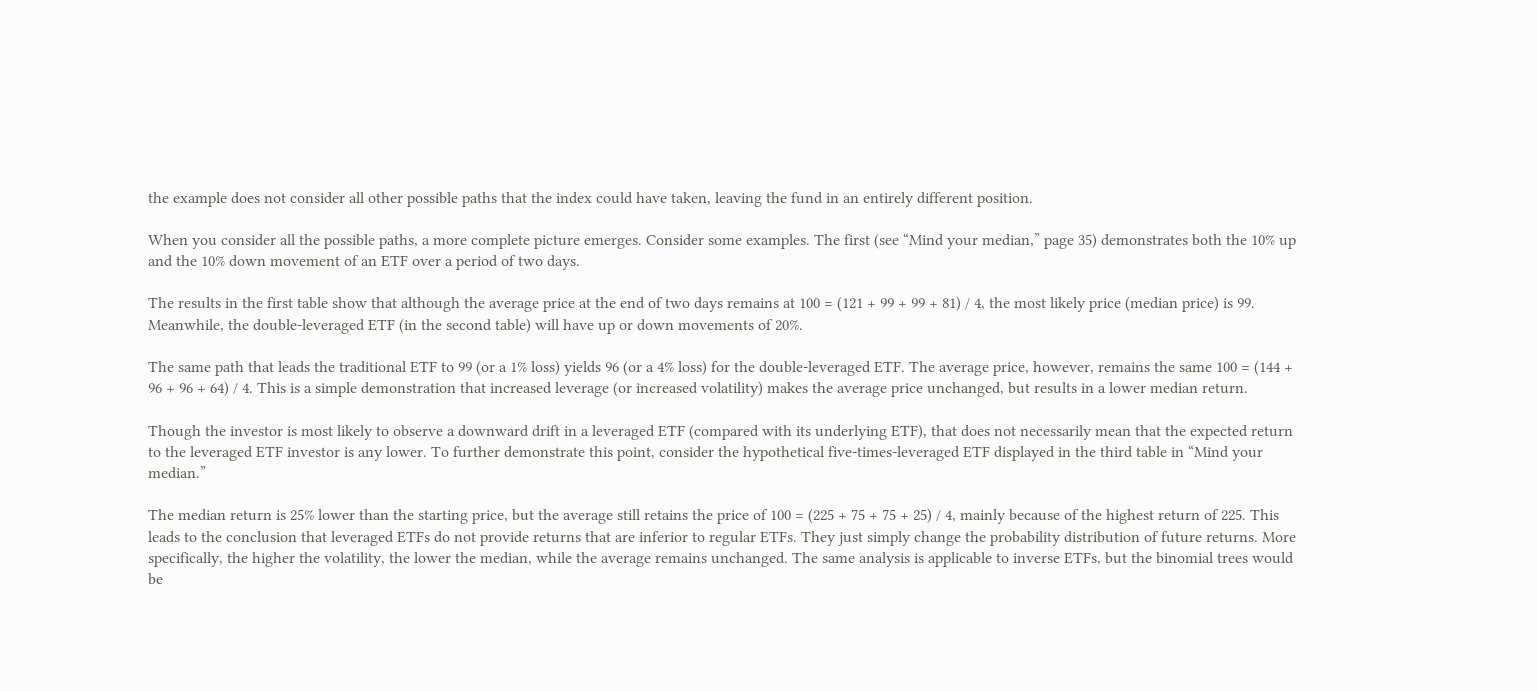the example does not consider all other possible paths that the index could have taken, leaving the fund in an entirely different position.

When you consider all the possible paths, a more complete picture emerges. Consider some examples. The first (see “Mind your median,” page 35) demonstrates both the 10% up and the 10% down movement of an ETF over a period of two days.

The results in the first table show that although the average price at the end of two days remains at 100 = (121 + 99 + 99 + 81) / 4, the most likely price (median price) is 99. Meanwhile, the double-leveraged ETF (in the second table) will have up or down movements of 20%.

The same path that leads the traditional ETF to 99 (or a 1% loss) yields 96 (or a 4% loss) for the double-leveraged ETF. The average price, however, remains the same 100 = (144 + 96 + 96 + 64) / 4. This is a simple demonstration that increased leverage (or increased volatility) makes the average price unchanged, but results in a lower median return.

Though the investor is most likely to observe a downward drift in a leveraged ETF (compared with its underlying ETF), that does not necessarily mean that the expected return to the leveraged ETF investor is any lower. To further demonstrate this point, consider the hypothetical five-times-leveraged ETF displayed in the third table in “Mind your median.”

The median return is 25% lower than the starting price, but the average still retains the price of 100 = (225 + 75 + 75 + 25) / 4, mainly because of the highest return of 225. This leads to the conclusion that leveraged ETFs do not provide returns that are inferior to regular ETFs. They just simply change the probability distribution of future returns. More specifically, the higher the volatility, the lower the median, while the average remains unchanged. The same analysis is applicable to inverse ETFs, but the binomial trees would be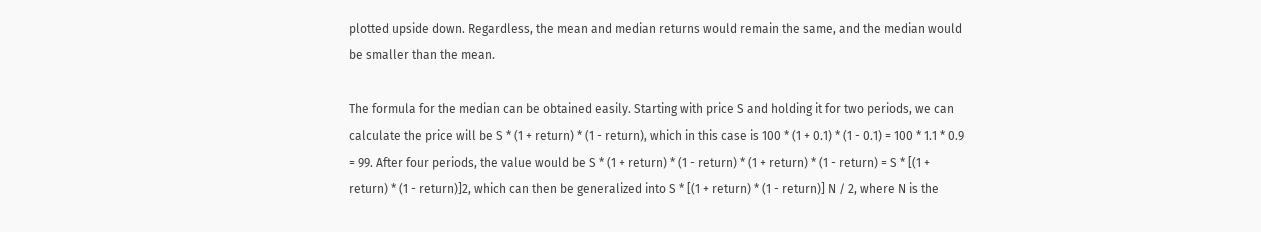plotted upside down. Regardless, the mean and median returns would remain the same, and the median would be smaller than the mean.

The formula for the median can be obtained easily. Starting with price S and holding it for two periods, we can calculate the price will be S * (1 + return) * (1 - return), which in this case is 100 * (1 + 0.1) * (1 - 0.1) = 100 * 1.1 * 0.9 = 99. After four periods, the value would be S * (1 + return) * (1 - return) * (1 + return) * (1 - return) = S * [(1 + return) * (1 - return)]2, which can then be generalized into S * [(1 + return) * (1 - return)] N / 2, where N is the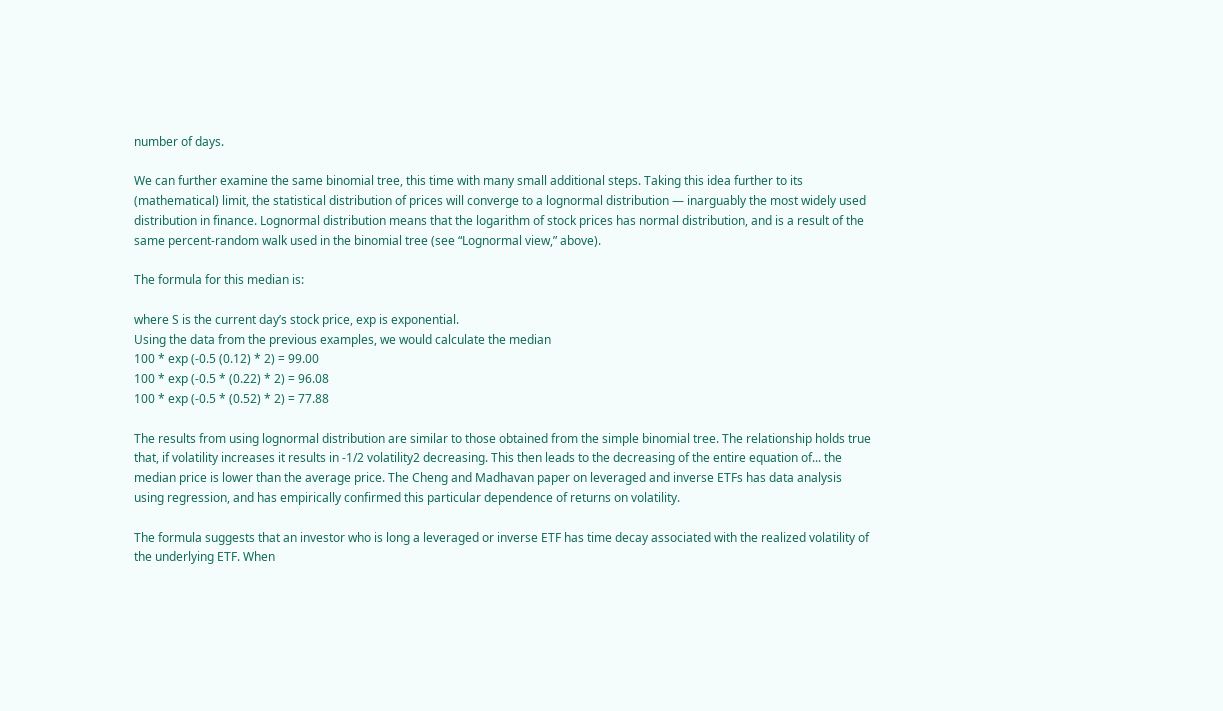number of days.

We can further examine the same binomial tree, this time with many small additional steps. Taking this idea further to its (mathematical) limit, the statistical distribution of prices will converge to a lognormal distribution — inarguably the most widely used distribution in finance. Lognormal distribution means that the logarithm of stock prices has normal distribution, and is a result of the same percent-random walk used in the binomial tree (see “Lognormal view,” above).

The formula for this median is:

where S is the current day’s stock price, exp is exponential.
Using the data from the previous examples, we would calculate the median
100 * exp (-0.5 (0.12) * 2) = 99.00
100 * exp (-0.5 * (0.22) * 2) = 96.08
100 * exp (-0.5 * (0.52) * 2) = 77.88

The results from using lognormal distribution are similar to those obtained from the simple binomial tree. The relationship holds true that, if volatility increases it results in -1/2 volatility2 decreasing. This then leads to the decreasing of the entire equation of... the median price is lower than the average price. The Cheng and Madhavan paper on leveraged and inverse ETFs has data analysis using regression, and has empirically confirmed this particular dependence of returns on volatility.

The formula suggests that an investor who is long a leveraged or inverse ETF has time decay associated with the realized volatility of the underlying ETF. When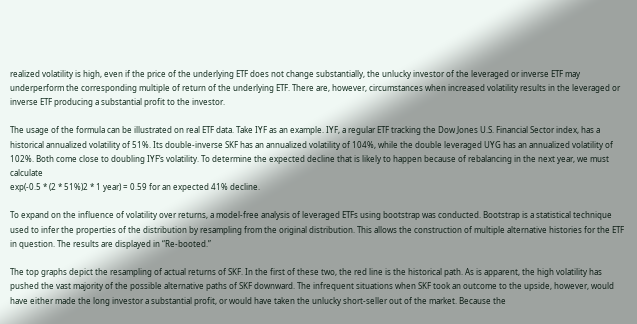realized volatility is high, even if the price of the underlying ETF does not change substantially, the unlucky investor of the leveraged or inverse ETF may underperform the corresponding multiple of return of the underlying ETF. There are, however, circumstances when increased volatility results in the leveraged or inverse ETF producing a substantial profit to the investor.

The usage of the formula can be illustrated on real ETF data. Take IYF as an example. IYF, a regular ETF tracking the Dow Jones U.S. Financial Sector index, has a historical annualized volatility of 51%. Its double-inverse SKF has an annualized volatility of 104%, while the double leveraged UYG has an annualized volatility of 102%. Both come close to doubling IYF’s volatility. To determine the expected decline that is likely to happen because of rebalancing in the next year, we must calculate
exp(-0.5 * (2 * 51%)2 * 1 year) = 0.59 for an expected 41% decline.

To expand on the influence of volatility over returns, a model-free analysis of leveraged ETFs using bootstrap was conducted. Bootstrap is a statistical technique used to infer the properties of the distribution by resampling from the original distribution. This allows the construction of multiple alternative histories for the ETF in question. The results are displayed in “Re-booted.”

The top graphs depict the resampling of actual returns of SKF. In the first of these two, the red line is the historical path. As is apparent, the high volatility has pushed the vast majority of the possible alternative paths of SKF downward. The infrequent situations when SKF took an outcome to the upside, however, would have either made the long investor a substantial profit, or would have taken the unlucky short-seller out of the market. Because the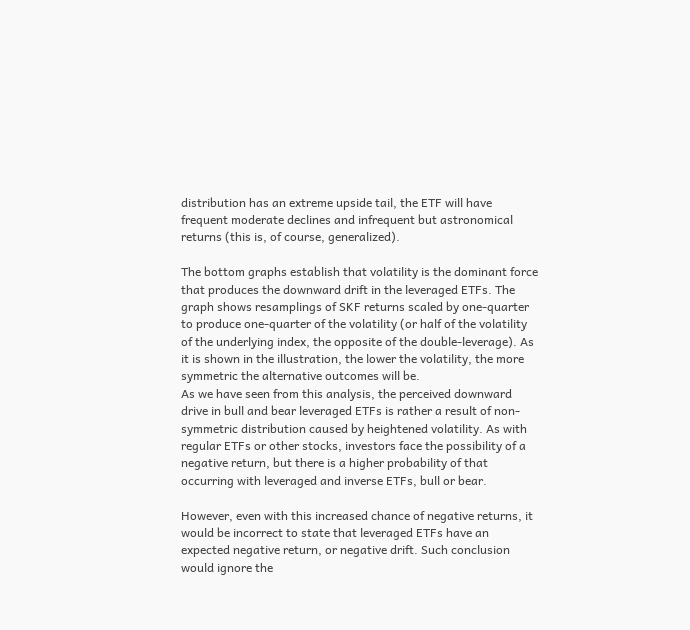distribution has an extreme upside tail, the ETF will have frequent moderate declines and infrequent but astronomical returns (this is, of course, generalized).

The bottom graphs establish that volatility is the dominant force that produces the downward drift in the leveraged ETFs. The graph shows resamplings of SKF returns scaled by one-quarter to produce one-quarter of the volatility (or half of the volatility of the underlying index, the opposite of the double-leverage). As it is shown in the illustration, the lower the volatility, the more symmetric the alternative outcomes will be.
As we have seen from this analysis, the perceived downward drive in bull and bear leveraged ETFs is rather a result of non-symmetric distribution caused by heightened volatility. As with regular ETFs or other stocks, investors face the possibility of a negative return, but there is a higher probability of that occurring with leveraged and inverse ETFs, bull or bear.

However, even with this increased chance of negative returns, it would be incorrect to state that leveraged ETFs have an expected negative return, or negative drift. Such conclusion would ignore the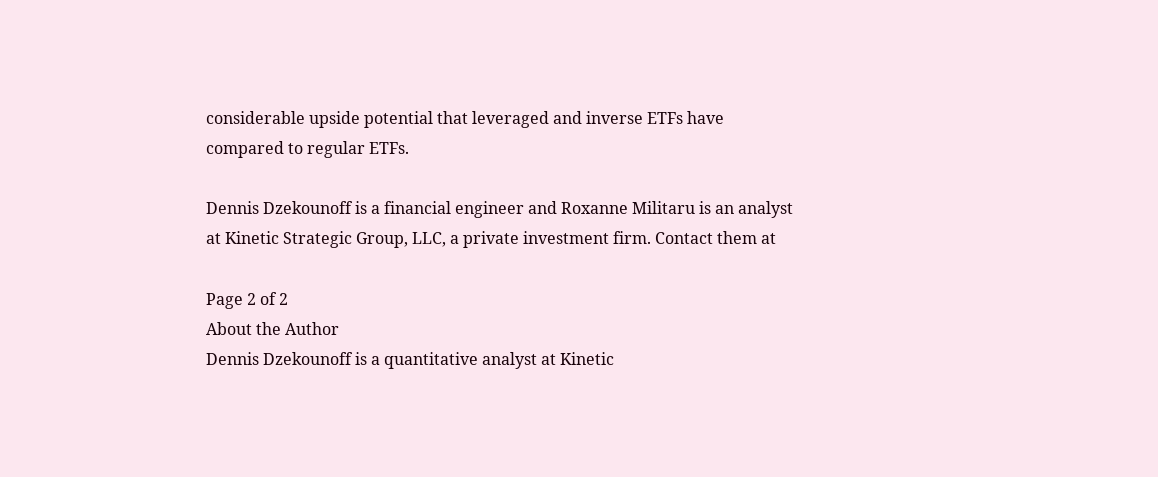considerable upside potential that leveraged and inverse ETFs have compared to regular ETFs.

Dennis Dzekounoff is a financial engineer and Roxanne Militaru is an analyst at Kinetic Strategic Group, LLC, a private investment firm. Contact them at

Page 2 of 2
About the Author
Dennis Dzekounoff is a quantitative analyst at Kinetic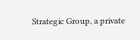Strategic Group, a private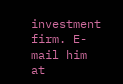investment firm. E-mail him at